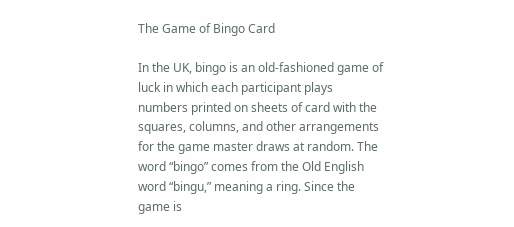The Game of Bingo Card

In the UK, bingo is an old-fashioned game of luck in which each participant plays numbers printed on sheets of card with the squares, columns, and other arrangements for the game master draws at random. The word “bingo” comes from the Old English word “bingu,” meaning a ring. Since the game is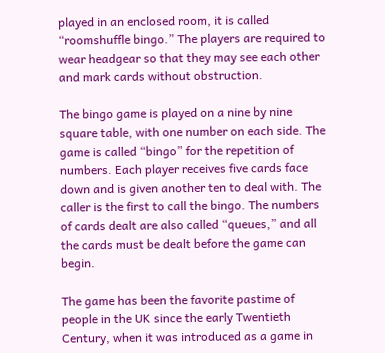played in an enclosed room, it is called “roomshuffle bingo.” The players are required to wear headgear so that they may see each other and mark cards without obstruction.

The bingo game is played on a nine by nine square table, with one number on each side. The game is called “bingo” for the repetition of numbers. Each player receives five cards face down and is given another ten to deal with. The caller is the first to call the bingo. The numbers of cards dealt are also called “queues,” and all the cards must be dealt before the game can begin.

The game has been the favorite pastime of people in the UK since the early Twentieth Century, when it was introduced as a game in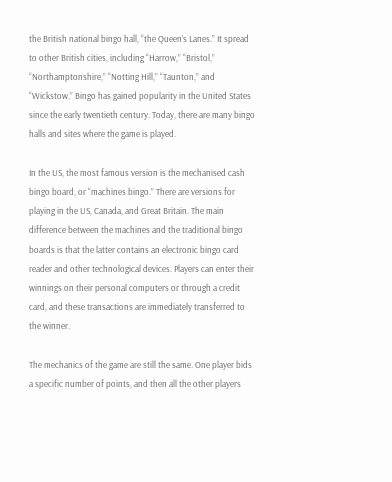the British national bingo hall, “the Queen’s Lanes.” It spread to other British cities, including “Harrow,” “Bristol,” “Northamptonshire,” “Notting Hill,” “Taunton,” and “Wickstow.” Bingo has gained popularity in the United States since the early twentieth century. Today, there are many bingo halls and sites where the game is played.

In the US, the most famous version is the mechanised cash bingo board, or “machines bingo.” There are versions for playing in the US, Canada, and Great Britain. The main difference between the machines and the traditional bingo boards is that the latter contains an electronic bingo card reader and other technological devices. Players can enter their winnings on their personal computers or through a credit card, and these transactions are immediately transferred to the winner.

The mechanics of the game are still the same. One player bids a specific number of points, and then all the other players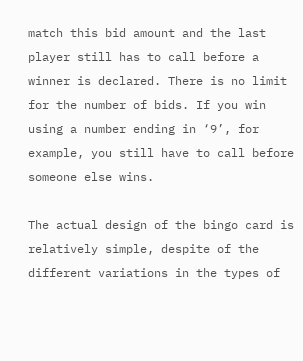match this bid amount and the last player still has to call before a winner is declared. There is no limit for the number of bids. If you win using a number ending in ‘9’, for example, you still have to call before someone else wins.

The actual design of the bingo card is relatively simple, despite of the different variations in the types of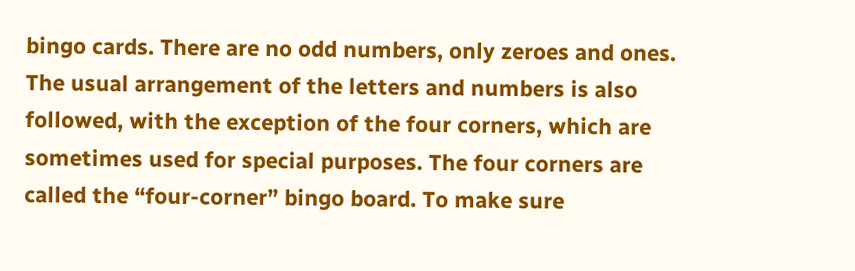bingo cards. There are no odd numbers, only zeroes and ones. The usual arrangement of the letters and numbers is also followed, with the exception of the four corners, which are sometimes used for special purposes. The four corners are called the “four-corner” bingo board. To make sure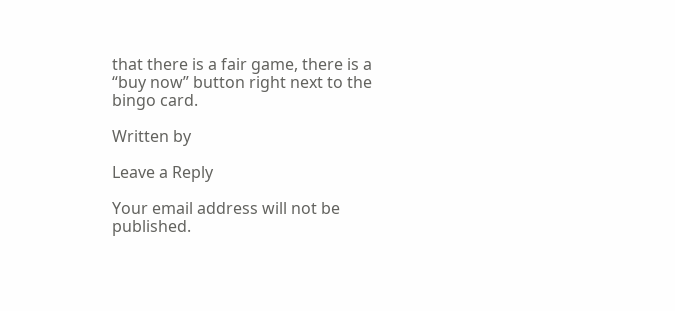that there is a fair game, there is a “buy now” button right next to the bingo card.

Written by

Leave a Reply

Your email address will not be published.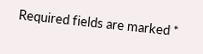Required fields are marked *